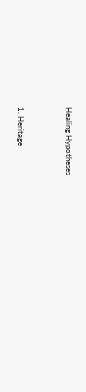Healing Hypotheses


1. Heritage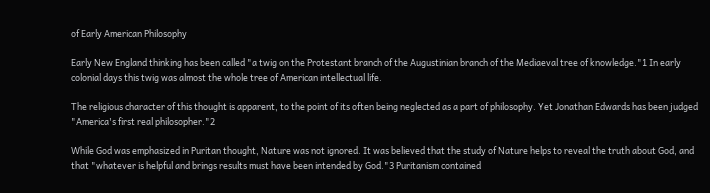of Early American Philosophy

Early New England thinking has been called "a twig on the Protestant branch of the Augustinian branch of the Mediaeval tree of knowledge."1 In early colonial days this twig was almost the whole tree of American intellectual life.

The religious character of this thought is apparent, to the point of its often being neglected as a part of philosophy. Yet Jonathan Edwards has been judged "America's first real philosopher."2

While God was emphasized in Puritan thought, Nature was not ignored. It was believed that the study of Nature helps to reveal the truth about God, and that "whatever is helpful and brings results must have been intended by God."3 Puritanism contained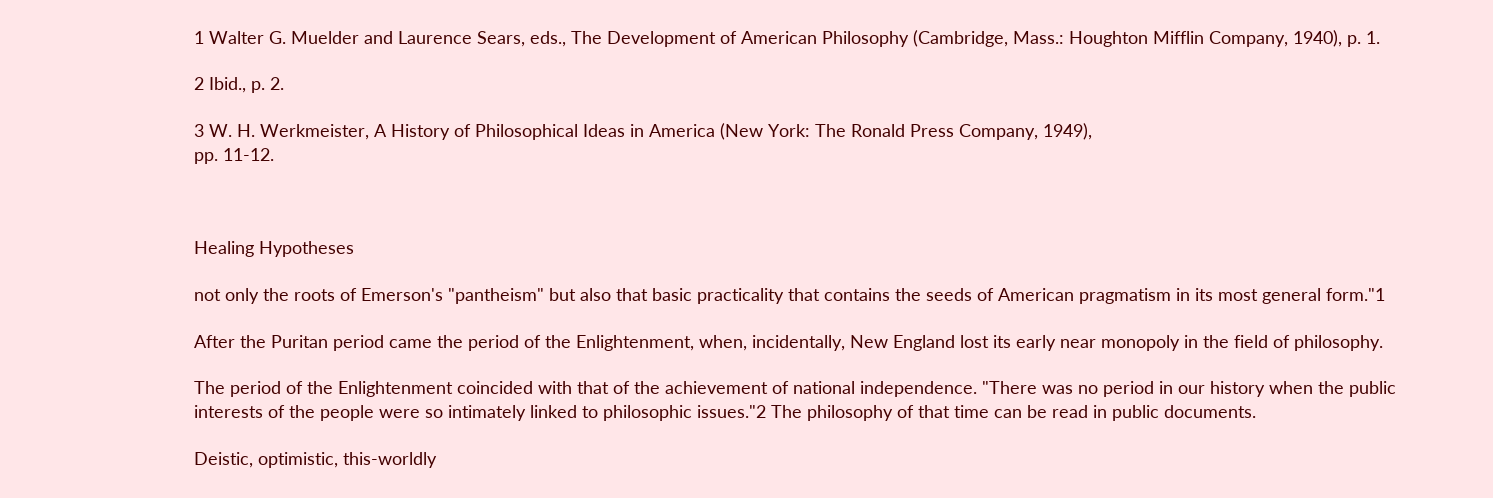1 Walter G. Muelder and Laurence Sears, eds., The Development of American Philosophy (Cambridge, Mass.: Houghton Mifflin Company, 1940), p. 1.

2 Ibid., p. 2.

3 W. H. Werkmeister, A History of Philosophical Ideas in America (New York: The Ronald Press Company, 1949),
pp. 11-12.



Healing Hypotheses

not only the roots of Emerson's "pantheism" but also that basic practicality that contains the seeds of American pragmatism in its most general form."1

After the Puritan period came the period of the Enlightenment, when, incidentally, New England lost its early near monopoly in the field of philosophy.

The period of the Enlightenment coincided with that of the achievement of national independence. "There was no period in our history when the public interests of the people were so intimately linked to philosophic issues."2 The philosophy of that time can be read in public documents.

Deistic, optimistic, this-worldly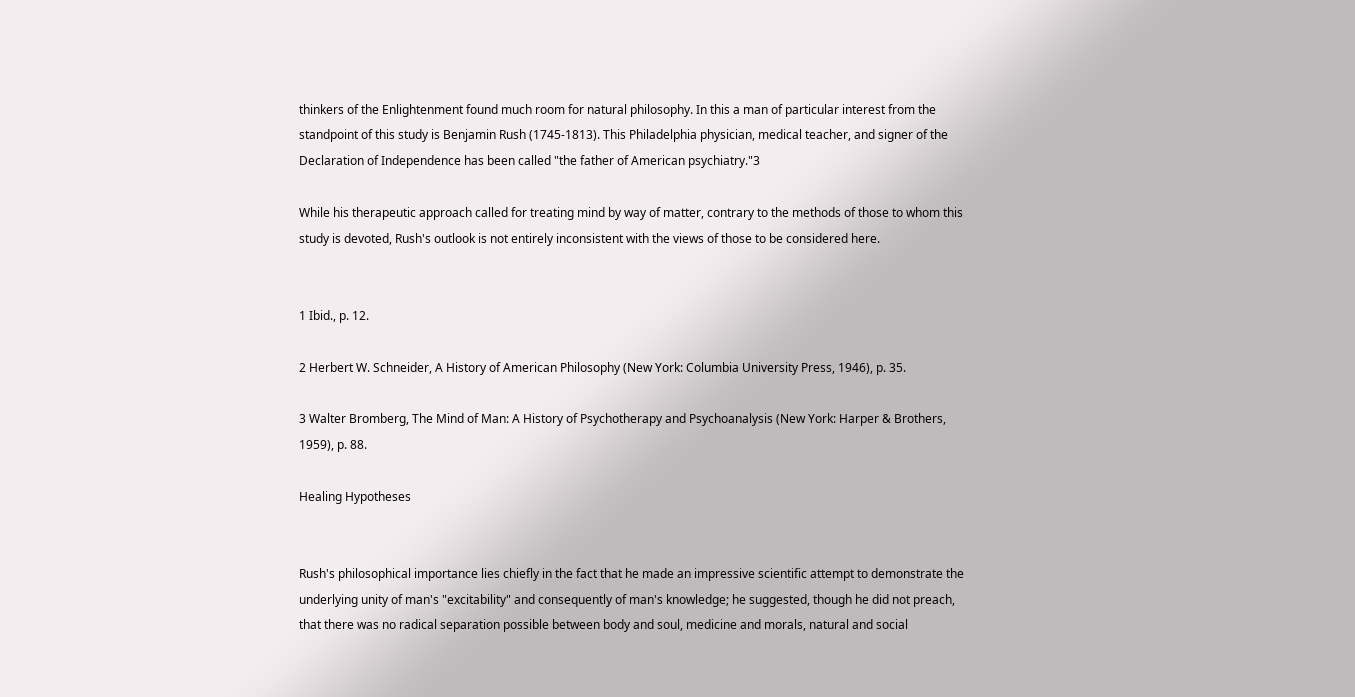thinkers of the Enlightenment found much room for natural philosophy. In this a man of particular interest from the standpoint of this study is Benjamin Rush (1745-1813). This Philadelphia physician, medical teacher, and signer of the Declaration of Independence has been called "the father of American psychiatry."3

While his therapeutic approach called for treating mind by way of matter, contrary to the methods of those to whom this study is devoted, Rush's outlook is not entirely inconsistent with the views of those to be considered here.


1 Ibid., p. 12.

2 Herbert W. Schneider, A History of American Philosophy (New York: Columbia University Press, 1946), p. 35.

3 Walter Bromberg, The Mind of Man: A History of Psychotherapy and Psychoanalysis (New York: Harper & Brothers, 1959), p. 88.

Healing Hypotheses


Rush's philosophical importance lies chiefly in the fact that he made an impressive scientific attempt to demonstrate the underlying unity of man's "excitability" and consequently of man's knowledge; he suggested, though he did not preach, that there was no radical separation possible between body and soul, medicine and morals, natural and social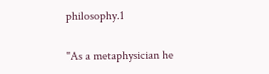philosophy.1

"As a metaphysician he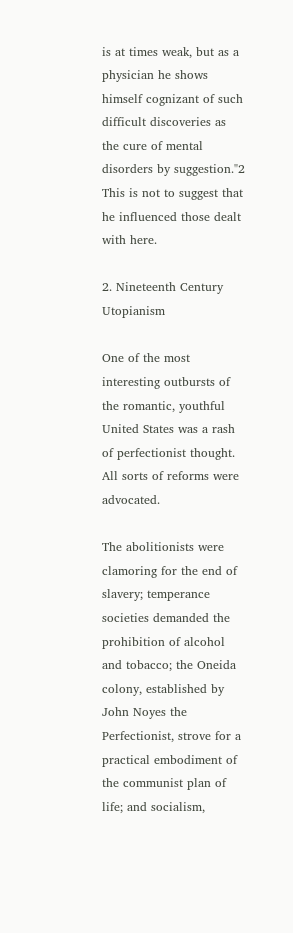is at times weak, but as a physician he shows himself cognizant of such difficult discoveries as the cure of mental disorders by suggestion."2 This is not to suggest that he influenced those dealt with here.

2. Nineteenth Century Utopianism

One of the most interesting outbursts of the romantic, youthful United States was a rash of perfectionist thought. All sorts of reforms were advocated.

The abolitionists were clamoring for the end of slavery; temperance societies demanded the prohibition of alcohol and tobacco; the Oneida colony, established by John Noyes the Perfectionist, strove for a practical embodiment of the communist plan of life; and socialism,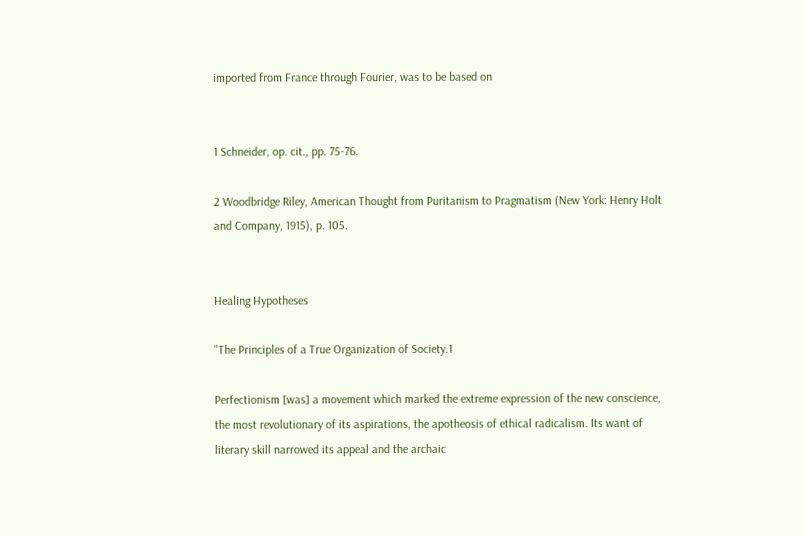imported from France through Fourier, was to be based on


1 Schneider, op. cit., pp. 75-76.

2 Woodbridge Riley, American Thought from Puritanism to Pragmatism (New York: Henry Holt and Company, 1915), p. 105.


Healing Hypotheses

"The Principles of a True Organization of Society.1

Perfectionism [was] a movement which marked the extreme expression of the new conscience, the most revolutionary of its aspirations, the apotheosis of ethical radicalism. Its want of literary skill narrowed its appeal and the archaic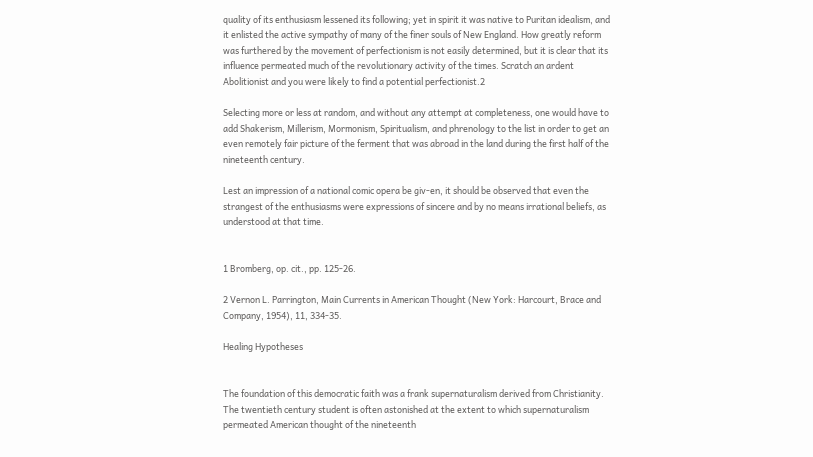quality of its enthusiasm lessened its following; yet in spirit it was native to Puritan idealism, and it enlisted the active sympathy of many of the finer souls of New England. How greatly reform was furthered by the movement of perfectionism is not easily determined, but it is clear that its influence permeated much of the revolutionary activity of the times. Scratch an ardent Abolitionist and you were likely to find a potential perfectionist.2

Selecting more or less at random, and without any attempt at completeness, one would have to add Shakerism, Millerism, Mormonism, Spiritualism, and phrenology to the list in order to get an even remotely fair picture of the ferment that was abroad in the land during the first half of the nineteenth century.

Lest an impression of a national comic opera be giv-en, it should be observed that even the strangest of the enthusiasms were expressions of sincere and by no means irrational beliefs, as understood at that time.


1 Bromberg, op. cit., pp. 125-26.

2 Vernon L. Parrington, Main Currents in American Thought (New York: Harcourt, Brace and Company, 1954), 11, 334-35.

Healing Hypotheses


The foundation of this democratic faith was a frank supernaturalism derived from Christianity. The twentieth century student is often astonished at the extent to which supernaturalism permeated American thought of the nineteenth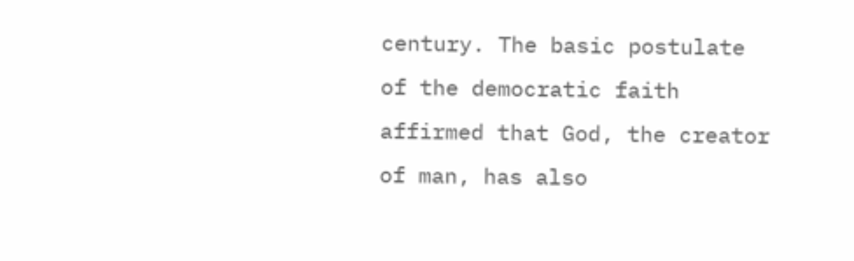century. The basic postulate of the democratic faith affirmed that God, the creator of man, has also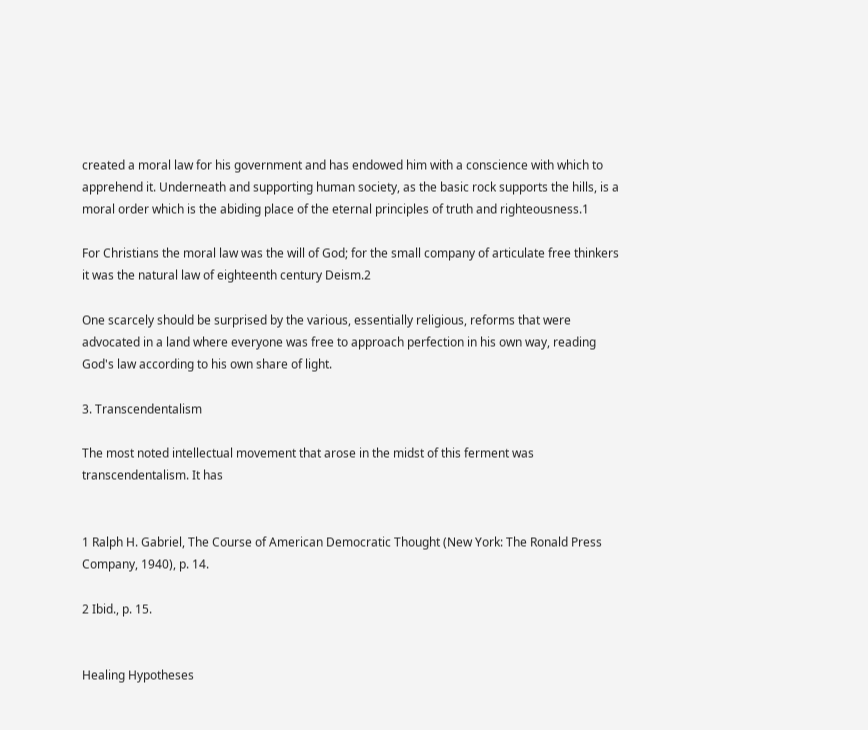created a moral law for his government and has endowed him with a conscience with which to apprehend it. Underneath and supporting human society, as the basic rock supports the hills, is a moral order which is the abiding place of the eternal principles of truth and righteousness.1

For Christians the moral law was the will of God; for the small company of articulate free thinkers it was the natural law of eighteenth century Deism.2

One scarcely should be surprised by the various, essentially religious, reforms that were advocated in a land where everyone was free to approach perfection in his own way, reading God's law according to his own share of light.

3. Transcendentalism

The most noted intellectual movement that arose in the midst of this ferment was transcendentalism. It has


1 Ralph H. Gabriel, The Course of American Democratic Thought (New York: The Ronald Press Company, 1940), p. 14.

2 Ibid., p. 15.


Healing Hypotheses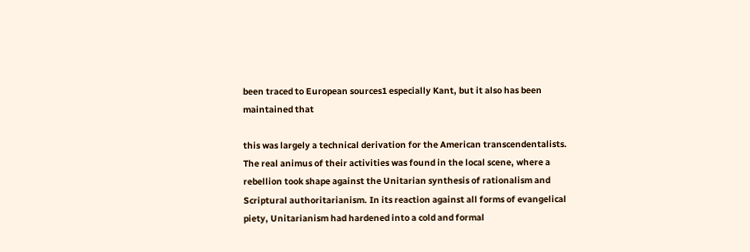been traced to European sources1 especially Kant, but it also has been maintained that

this was largely a technical derivation for the American transcendentalists. The real animus of their activities was found in the local scene, where a rebellion took shape against the Unitarian synthesis of rationalism and Scriptural authoritarianism. In its reaction against all forms of evangelical piety, Unitarianism had hardened into a cold and formal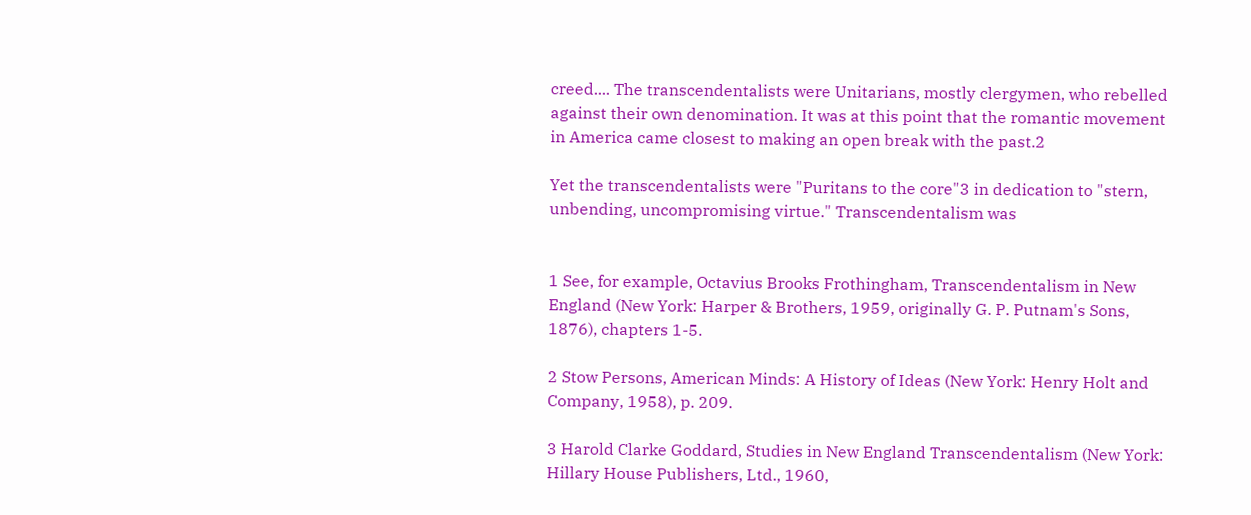creed.... The transcendentalists were Unitarians, mostly clergymen, who rebelled against their own denomination. It was at this point that the romantic movement in America came closest to making an open break with the past.2

Yet the transcendentalists were "Puritans to the core"3 in dedication to "stern, unbending, uncompromising virtue." Transcendentalism was


1 See, for example, Octavius Brooks Frothingham, Transcendentalism in New England (New York: Harper & Brothers, 1959, originally G. P. Putnam's Sons, 1876), chapters 1-5.

2 Stow Persons, American Minds: A History of Ideas (New York: Henry Holt and Company, 1958), p. 209.

3 Harold Clarke Goddard, Studies in New England Transcendentalism (New York: Hillary House Publishers, Ltd., 1960,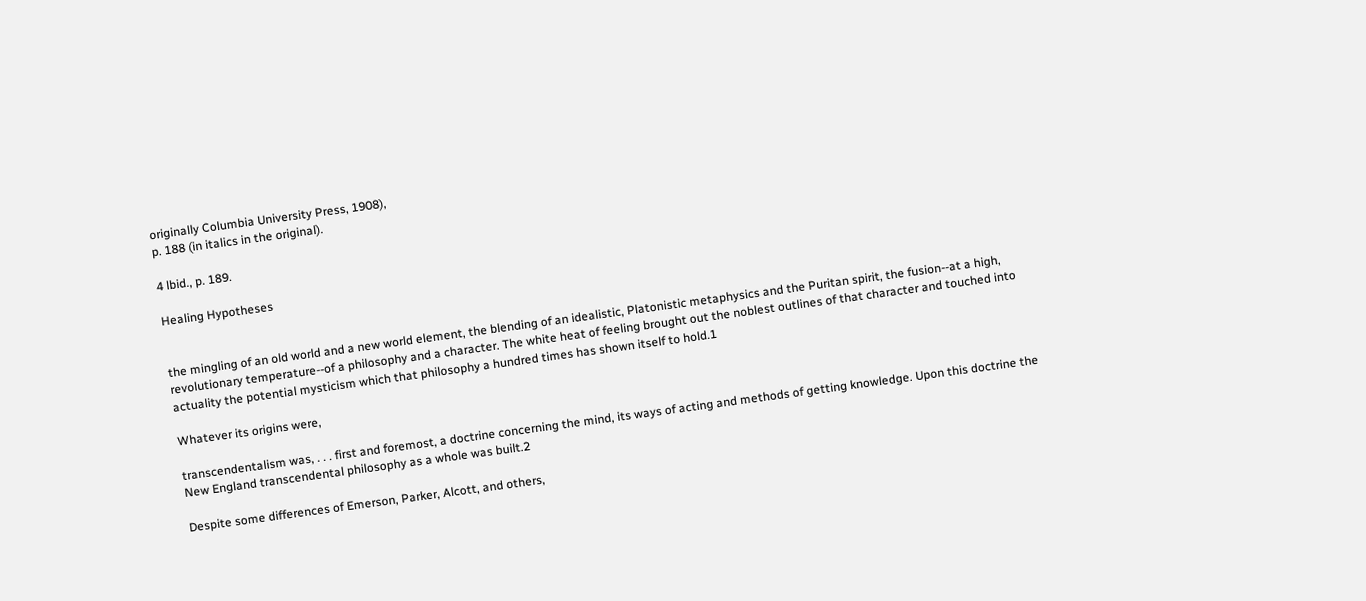originally Columbia University Press, 1908),
p. 188 (in italics in the original).

4 lbid., p. 189.

Healing Hypotheses


the mingling of an old world and a new world element, the blending of an idealistic, Platonistic metaphysics and the Puritan spirit, the fusion--at a high, revolutionary temperature--of a philosophy and a character. The white heat of feeling brought out the noblest outlines of that character and touched into actuality the potential mysticism which that philosophy a hundred times has shown itself to hold.1

Whatever its origins were,

transcendentalism was, . . . first and foremost, a doctrine concerning the mind, its ways of acting and methods of getting knowledge. Upon this doctrine the New England transcendental philosophy as a whole was built.2

Despite some differences of Emerson, Parker, Alcott, and others,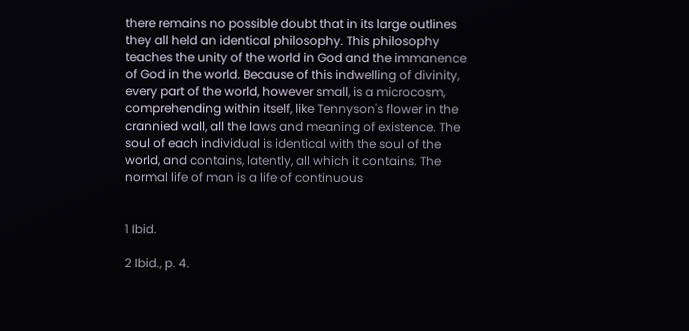there remains no possible doubt that in its large outlines they all held an identical philosophy. This philosophy teaches the unity of the world in God and the immanence of God in the world. Because of this indwelling of divinity, every part of the world, however small, is a microcosm, comprehending within itself, like Tennyson's flower in the crannied wall, all the laws and meaning of existence. The soul of each individual is identical with the soul of the world, and contains, latently, all which it contains. The normal life of man is a life of continuous


1 Ibid.

2 Ibid., p. 4.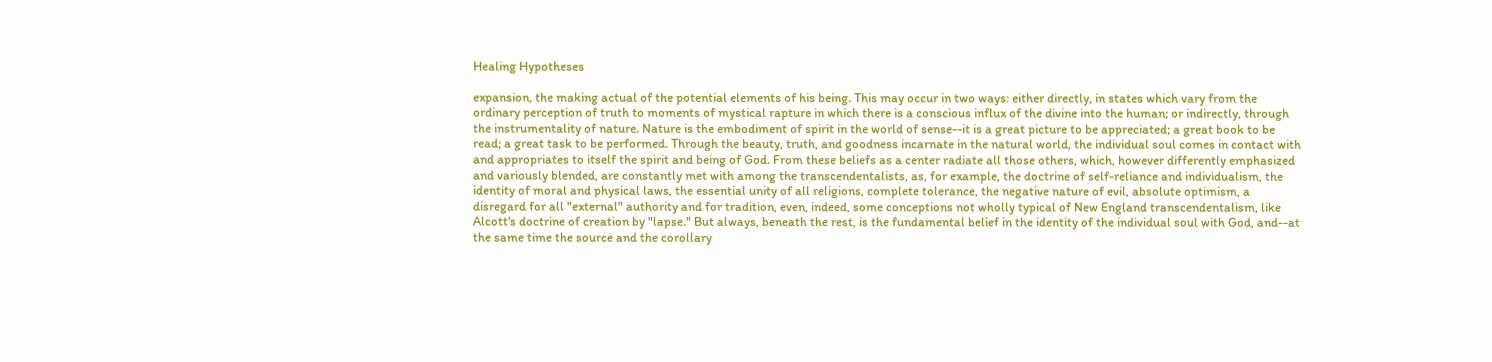Healing Hypotheses

expansion, the making actual of the potential elements of his being. This may occur in two ways: either directly, in states which vary from the ordinary perception of truth to moments of mystical rapture in which there is a conscious influx of the divine into the human; or indirectly, through the instrumentality of nature. Nature is the embodiment of spirit in the world of sense--it is a great picture to be appreciated; a great book to be read; a great task to be performed. Through the beauty, truth, and goodness incarnate in the natural world, the individual soul comes in contact with and appropriates to itself the spirit and being of God. From these beliefs as a center radiate all those others, which, however differently emphasized and variously blended, are constantly met with among the transcendentalists, as, for example, the doctrine of self-reliance and individualism, the identity of moral and physical laws, the essential unity of all religions, complete tolerance, the negative nature of evil, absolute optimism, a disregard for all "external" authority and for tradition, even, indeed, some conceptions not wholly typical of New England transcendentalism, like Alcott's doctrine of creation by "lapse." But always, beneath the rest, is the fundamental belief in the identity of the individual soul with God, and--at the same time the source and the corollary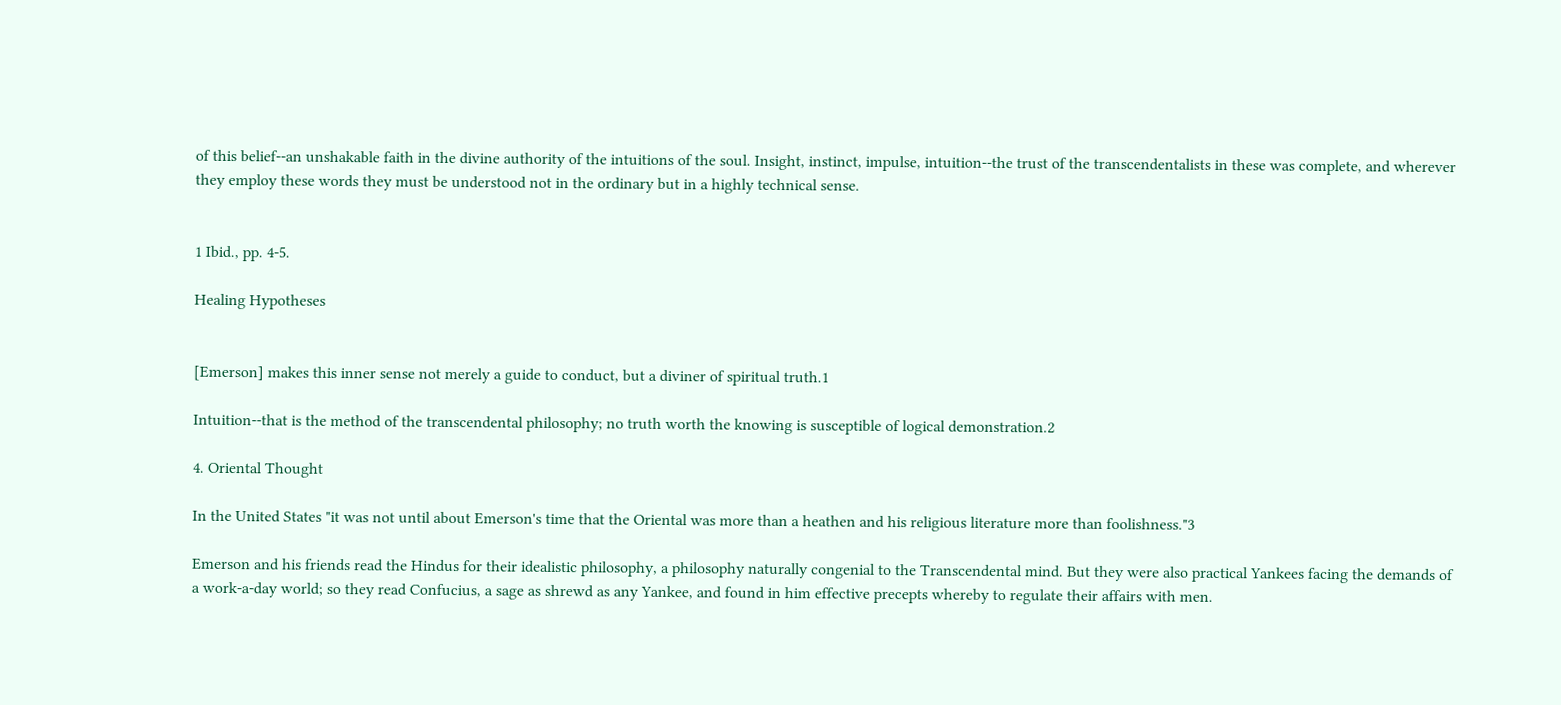of this belief--an unshakable faith in the divine authority of the intuitions of the soul. Insight, instinct, impulse, intuition--the trust of the transcendentalists in these was complete, and wherever they employ these words they must be understood not in the ordinary but in a highly technical sense.


1 Ibid., pp. 4-5.

Healing Hypotheses


[Emerson] makes this inner sense not merely a guide to conduct, but a diviner of spiritual truth.1

Intuition--that is the method of the transcendental philosophy; no truth worth the knowing is susceptible of logical demonstration.2

4. Oriental Thought

In the United States "it was not until about Emerson's time that the Oriental was more than a heathen and his religious literature more than foolishness."3

Emerson and his friends read the Hindus for their idealistic philosophy, a philosophy naturally congenial to the Transcendental mind. But they were also practical Yankees facing the demands of a work-a-day world; so they read Confucius, a sage as shrewd as any Yankee, and found in him effective precepts whereby to regulate their affairs with men.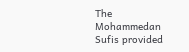The Mohammedan Sufis provided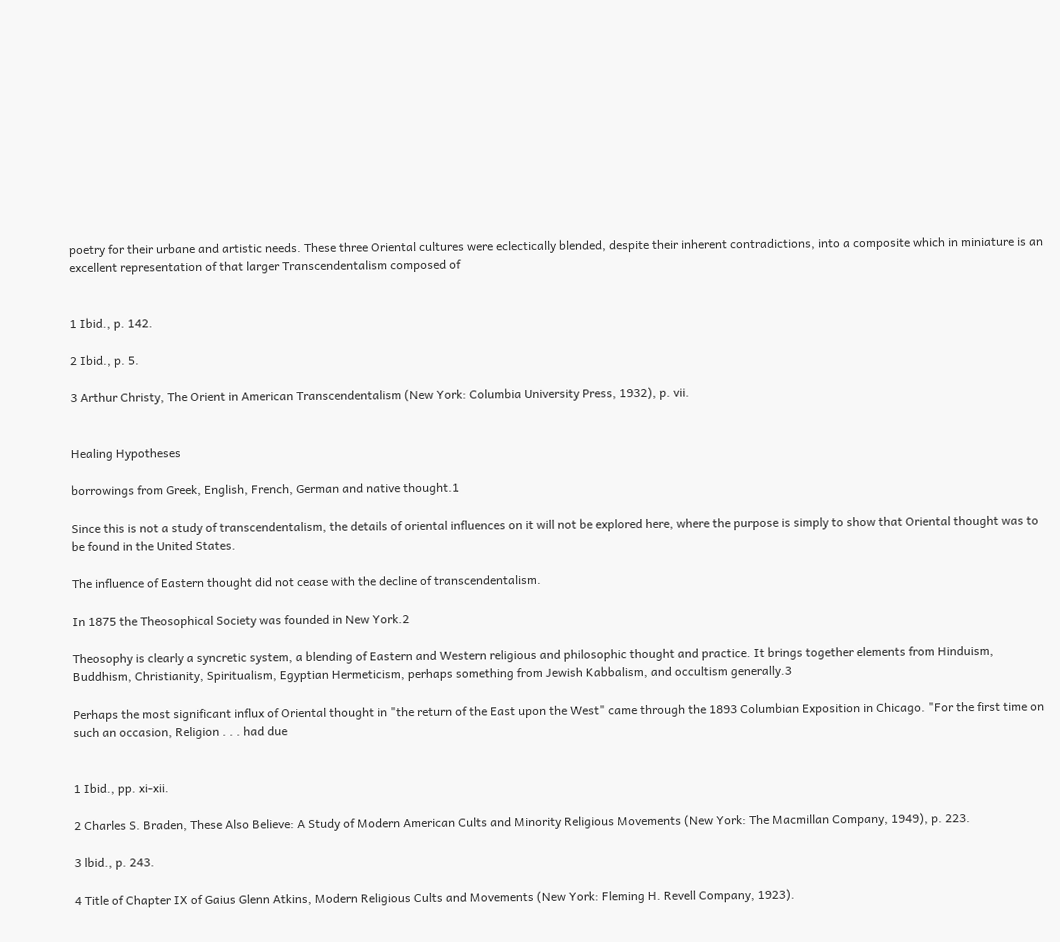poetry for their urbane and artistic needs. These three Oriental cultures were eclectically blended, despite their inherent contradictions, into a composite which in miniature is an excellent representation of that larger Transcendentalism composed of


1 Ibid., p. 142.

2 Ibid., p. 5.

3 Arthur Christy, The Orient in American Transcendentalism (New York: Columbia University Press, 1932), p. vii.


Healing Hypotheses

borrowings from Greek, English, French, German and native thought.1

Since this is not a study of transcendentalism, the details of oriental influences on it will not be explored here, where the purpose is simply to show that Oriental thought was to be found in the United States.

The influence of Eastern thought did not cease with the decline of transcendentalism.

In 1875 the Theosophical Society was founded in New York.2

Theosophy is clearly a syncretic system, a blending of Eastern and Western religious and philosophic thought and practice. It brings together elements from Hinduism, Buddhism, Christianity, Spiritualism, Egyptian Hermeticism, perhaps something from Jewish Kabbalism, and occultism generally.3

Perhaps the most significant influx of Oriental thought in "the return of the East upon the West" came through the 1893 Columbian Exposition in Chicago. "For the first time on such an occasion, Religion . . . had due


1 Ibid., pp. xi-xii.

2 Charles S. Braden, These Also Believe: A Study of Modern American Cults and Minority Religious Movements (New York: The Macmillan Company, 1949), p. 223.

3 lbid., p. 243.

4 Title of Chapter IX of Gaius Glenn Atkins, Modern Religious Cults and Movements (New York: Fleming H. Revell Company, 1923).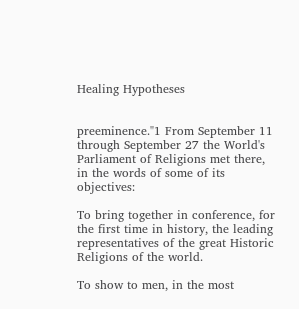Healing Hypotheses


preeminence."1 From September 11 through September 27 the World's Parliament of Religions met there, in the words of some of its objectives:

To bring together in conference, for the first time in history, the leading representatives of the great Historic Religions of the world.

To show to men, in the most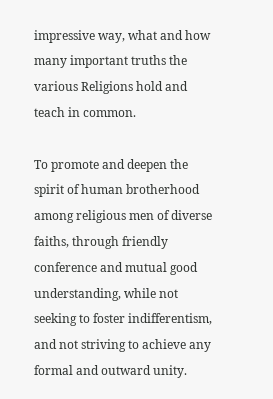impressive way, what and how many important truths the various Religions hold and teach in common.

To promote and deepen the spirit of human brotherhood among religious men of diverse faiths, through friendly conference and mutual good understanding, while not seeking to foster indifferentism, and not striving to achieve any formal and outward unity.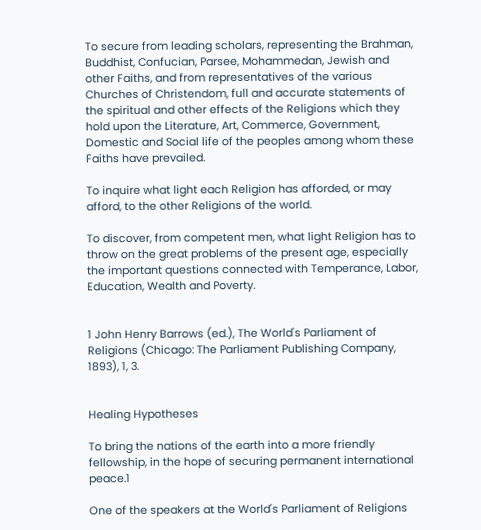To secure from leading scholars, representing the Brahman, Buddhist, Confucian, Parsee, Mohammedan, Jewish and other Faiths, and from representatives of the various Churches of Christendom, full and accurate statements of the spiritual and other effects of the Religions which they hold upon the Literature, Art, Commerce, Government, Domestic and Social life of the peoples among whom these Faiths have prevailed.

To inquire what light each Religion has afforded, or may afford, to the other Religions of the world.

To discover, from competent men, what light Religion has to throw on the great problems of the present age, especially the important questions connected with Temperance, Labor, Education, Wealth and Poverty.


1 John Henry Barrows (ed.), The World's Parliament of Religions (Chicago: The Parliament Publishing Company, 1893), 1, 3.


Healing Hypotheses

To bring the nations of the earth into a more friendly fellowship, in the hope of securing permanent international peace.1

One of the speakers at the World's Parliament of Religions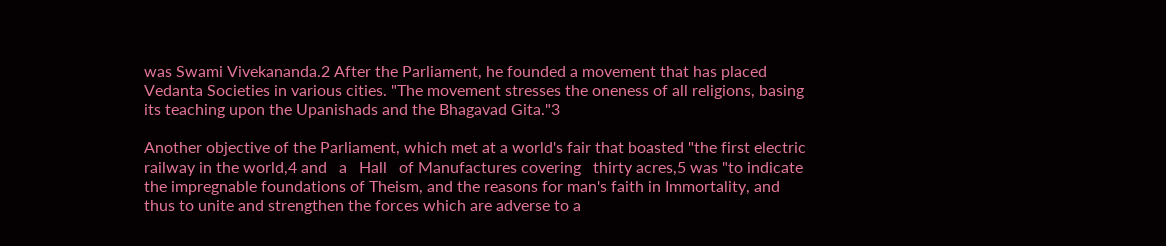was Swami Vivekananda.2 After the Parliament, he founded a movement that has placed Vedanta Societies in various cities. "The movement stresses the oneness of all religions, basing its teaching upon the Upanishads and the Bhagavad Gita."3

Another objective of the Parliament, which met at a world's fair that boasted "the first electric railway in the world,4 and   a   Hall   of Manufactures covering   thirty acres,5 was "to indicate the impregnable foundations of Theism, and the reasons for man's faith in Immortality, and thus to unite and strengthen the forces which are adverse to a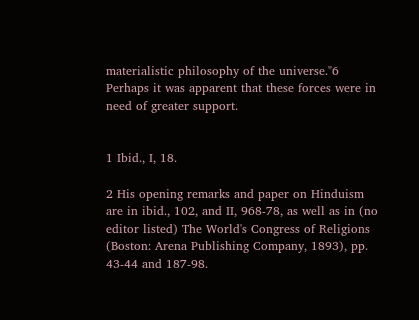materialistic philosophy of the universe."6 Perhaps it was apparent that these forces were in need of greater support.


1 Ibid., I, 18.

2 His opening remarks and paper on Hinduism are in ibid., 102, and II, 968-78, as well as in (no editor listed) The World's Congress of Religions (Boston: Arena Publishing Company, 1893), pp. 43-44 and 187-98.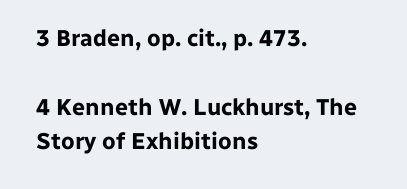3 Braden, op. cit., p. 473.

4 Kenneth W. Luckhurst, The Story of Exhibitions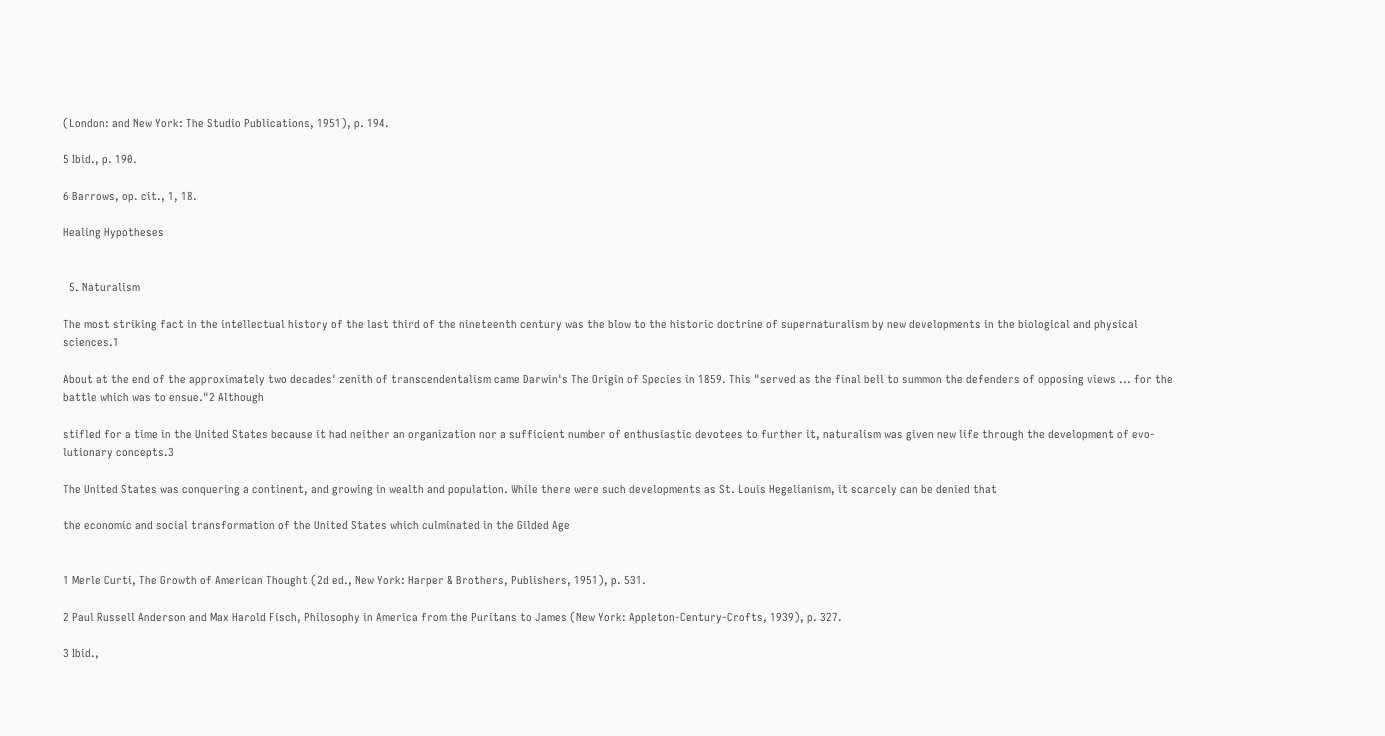(London: and New York: The Studio Publications, 1951), p. 194.

5 Ibid., p. 190.

6 Barrows, op. cit., 1, 18.

Healing Hypotheses


  5. Naturalism

The most striking fact in the intellectual history of the last third of the nineteenth century was the blow to the historic doctrine of supernaturalism by new developments in the biological and physical sciences.1

About at the end of the approximately two decades' zenith of transcendentalism came Darwin's The Origin of Species in 1859. This "served as the final bell to summon the defenders of opposing views ... for the battle which was to ensue."2 Although

stifled for a time in the United States because it had neither an organization nor a sufficient number of enthusiastic devotees to further it, naturalism was given new life through the development of evo-lutionary concepts.3

The United States was conquering a continent, and growing in wealth and population. While there were such developments as St. Louis Hegelianism, it scarcely can be denied that

the economic and social transformation of the United States which culminated in the Gilded Age


1 Merle Curti, The Growth of American Thought (2d ed., New York: Harper & Brothers, Publishers, 1951), p. 531.

2 Paul Russell Anderson and Max Harold Fisch, Philosophy in America from the Puritans to James (New York: Appleton-Century-Crofts, 1939), p. 327.

3 Ibid.,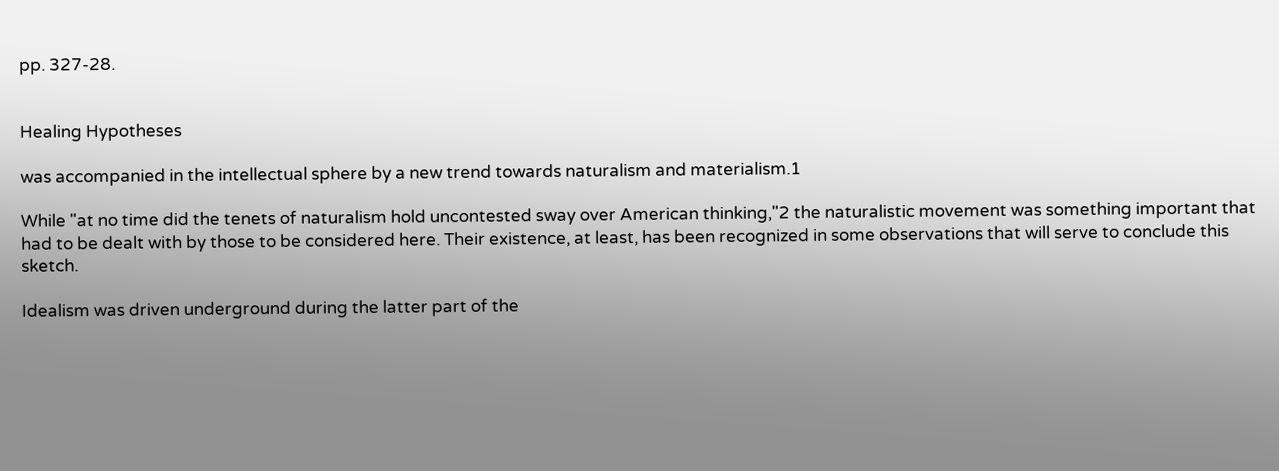pp. 327-28.


Healing Hypotheses

was accompanied in the intellectual sphere by a new trend towards naturalism and materialism.1

While "at no time did the tenets of naturalism hold uncontested sway over American thinking,"2 the naturalistic movement was something important that had to be dealt with by those to be considered here. Their existence, at least, has been recognized in some observations that will serve to conclude this sketch.

Idealism was driven underground during the latter part of the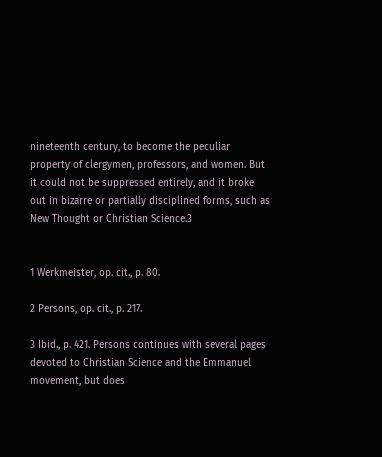nineteenth century, to become the peculiar property of clergymen, professors, and women. But it could not be suppressed entirely, and it broke out in bizarre or partially disciplined forms, such as New Thought or Christian Science.3


1 Werkmeister, op. cit., p. 80.

2 Persons, op. cit., p. 217.

3 Ibid., p. 421. Persons continues with several pages devoted to Christian Science and the Emmanuel movement, but does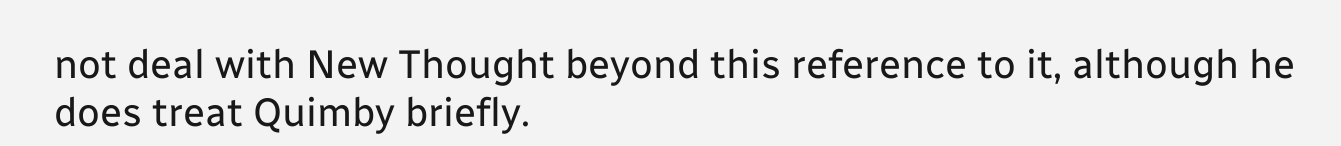not deal with New Thought beyond this reference to it, although he does treat Quimby briefly.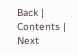Back | Contents | Next